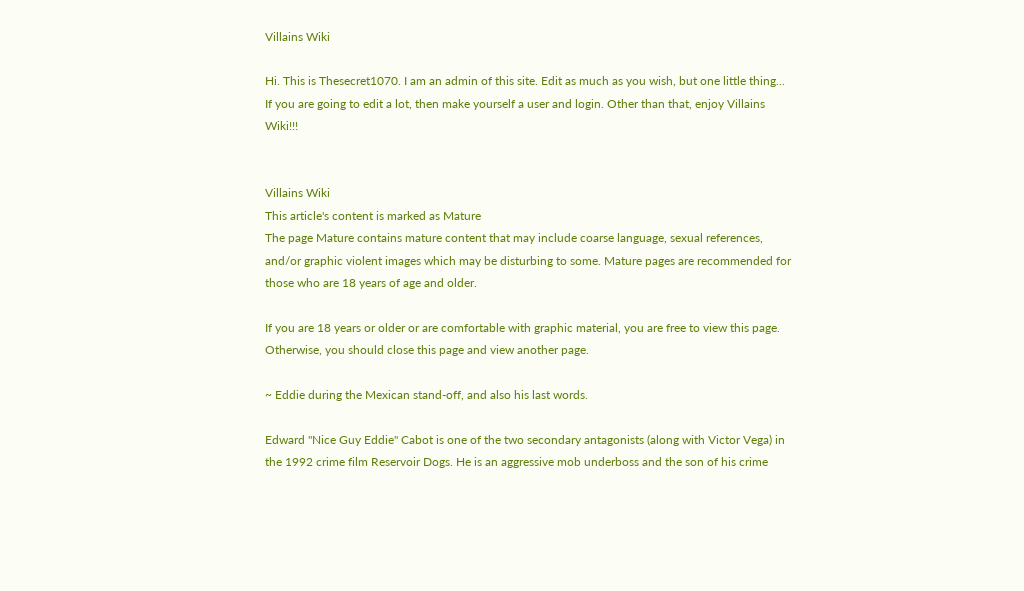Villains Wiki

Hi. This is Thesecret1070. I am an admin of this site. Edit as much as you wish, but one little thing... If you are going to edit a lot, then make yourself a user and login. Other than that, enjoy Villains Wiki!!!


Villains Wiki
This article's content is marked as Mature
The page Mature contains mature content that may include coarse language, sexual references, and/or graphic violent images which may be disturbing to some. Mature pages are recommended for those who are 18 years of age and older.

If you are 18 years or older or are comfortable with graphic material, you are free to view this page. Otherwise, you should close this page and view another page.

~ Eddie during the Mexican stand-off, and also his last words.

Edward "Nice Guy Eddie" Cabot is one of the two secondary antagonists (along with Victor Vega) in the 1992 crime film Reservoir Dogs. He is an aggressive mob underboss and the son of his crime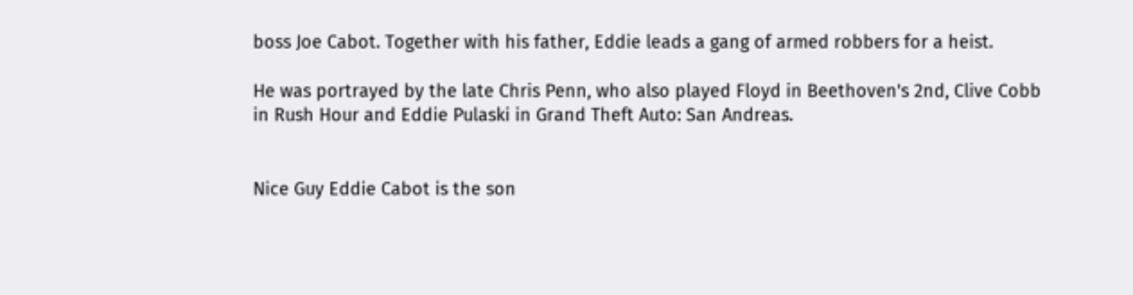boss Joe Cabot. Together with his father, Eddie leads a gang of armed robbers for a heist.

He was portrayed by the late Chris Penn, who also played Floyd in Beethoven's 2nd, Clive Cobb in Rush Hour and Eddie Pulaski in Grand Theft Auto: San Andreas.


Nice Guy Eddie Cabot is the son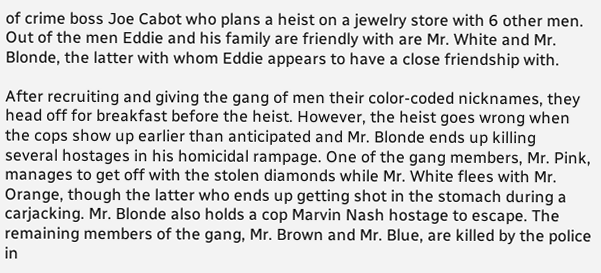of crime boss Joe Cabot who plans a heist on a jewelry store with 6 other men. Out of the men Eddie and his family are friendly with are Mr. White and Mr. Blonde, the latter with whom Eddie appears to have a close friendship with.

After recruiting and giving the gang of men their color-coded nicknames, they head off for breakfast before the heist. However, the heist goes wrong when the cops show up earlier than anticipated and Mr. Blonde ends up killing several hostages in his homicidal rampage. One of the gang members, Mr. Pink, manages to get off with the stolen diamonds while Mr. White flees with Mr. Orange, though the latter who ends up getting shot in the stomach during a carjacking. Mr. Blonde also holds a cop Marvin Nash hostage to escape. The remaining members of the gang, Mr. Brown and Mr. Blue, are killed by the police in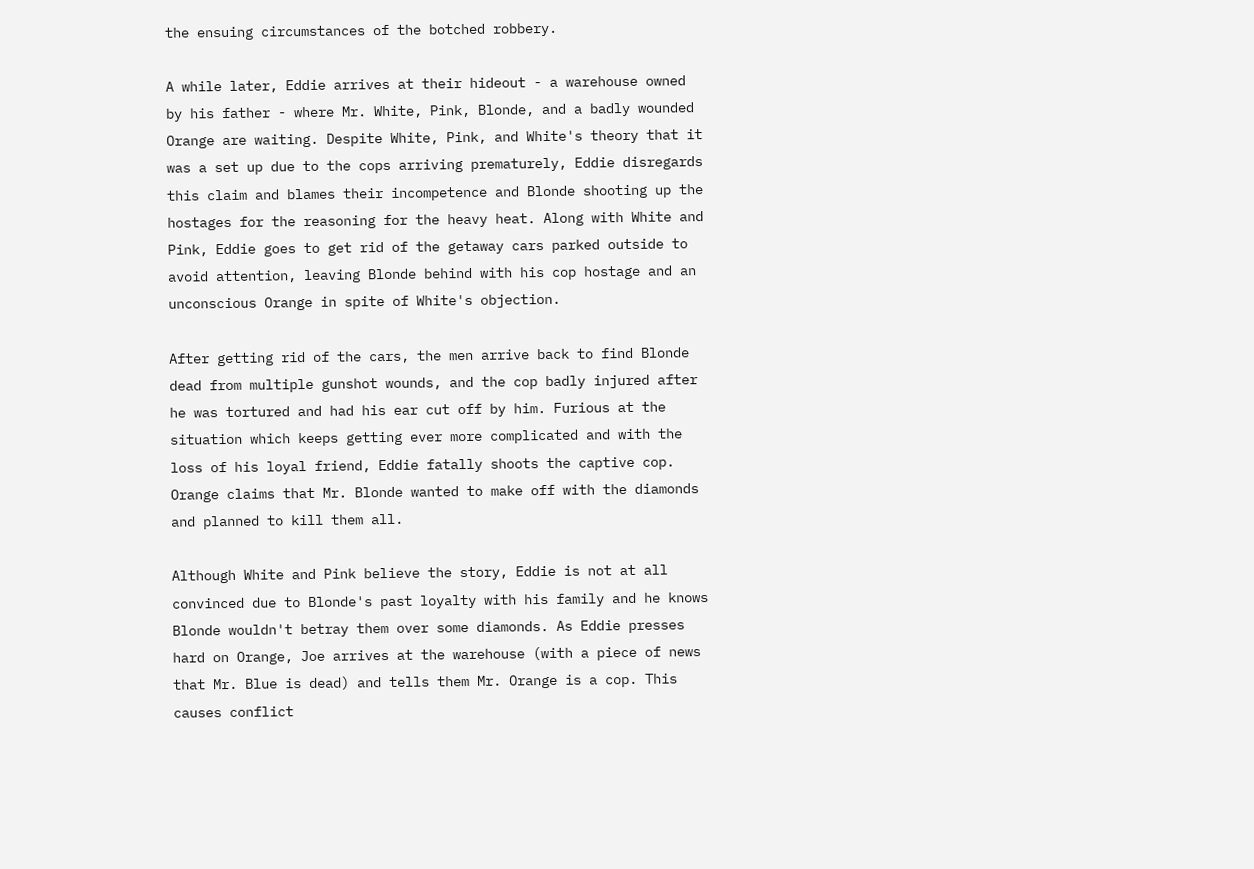the ensuing circumstances of the botched robbery.

A while later, Eddie arrives at their hideout - a warehouse owned by his father - where Mr. White, Pink, Blonde, and a badly wounded Orange are waiting. Despite White, Pink, and White's theory that it was a set up due to the cops arriving prematurely, Eddie disregards this claim and blames their incompetence and Blonde shooting up the hostages for the reasoning for the heavy heat. Along with White and Pink, Eddie goes to get rid of the getaway cars parked outside to avoid attention, leaving Blonde behind with his cop hostage and an unconscious Orange in spite of White's objection.

After getting rid of the cars, the men arrive back to find Blonde dead from multiple gunshot wounds, and the cop badly injured after he was tortured and had his ear cut off by him. Furious at the situation which keeps getting ever more complicated and with the loss of his loyal friend, Eddie fatally shoots the captive cop. Orange claims that Mr. Blonde wanted to make off with the diamonds and planned to kill them all.

Although White and Pink believe the story, Eddie is not at all convinced due to Blonde's past loyalty with his family and he knows Blonde wouldn't betray them over some diamonds. As Eddie presses hard on Orange, Joe arrives at the warehouse (with a piece of news that Mr. Blue is dead) and tells them Mr. Orange is a cop. This causes conflict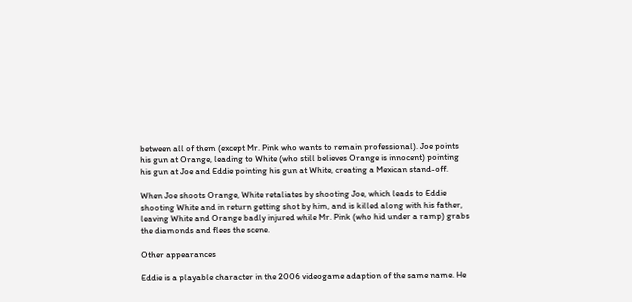between all of them (except Mr. Pink who wants to remain professional). Joe points his gun at Orange, leading to White (who still believes Orange is innocent) pointing his gun at Joe and Eddie pointing his gun at White, creating a Mexican stand-off.

When Joe shoots Orange, White retaliates by shooting Joe, which leads to Eddie shooting White and in return getting shot by him, and is killed along with his father, leaving White and Orange badly injured while Mr. Pink (who hid under a ramp) grabs the diamonds and flees the scene.

Other appearances

Eddie is a playable character in the 2006 videogame adaption of the same name. He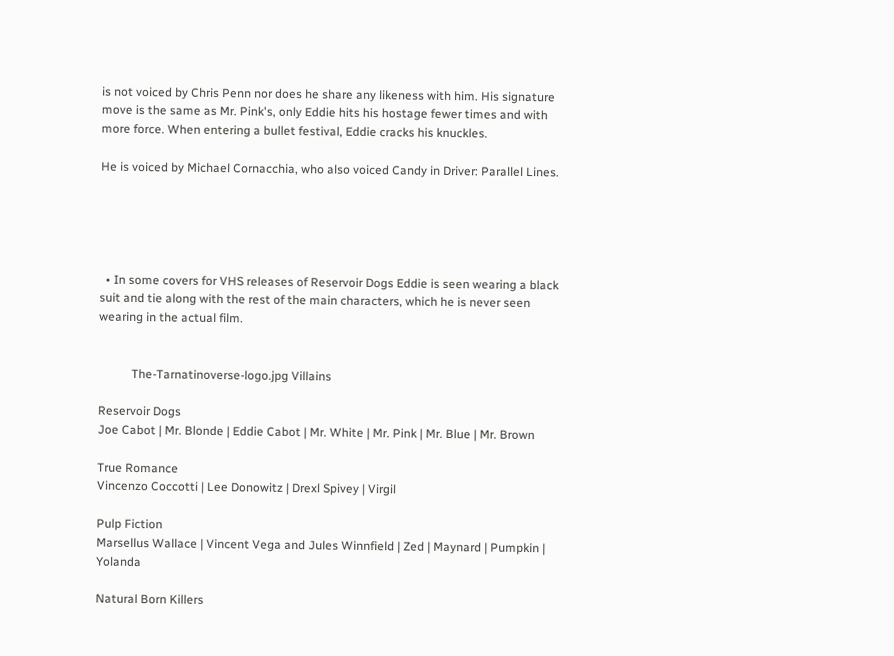is not voiced by Chris Penn nor does he share any likeness with him. His signature move is the same as Mr. Pink's, only Eddie hits his hostage fewer times and with more force. When entering a bullet festival, Eddie cracks his knuckles.

He is voiced by Michael Cornacchia, who also voiced Candy in Driver: Parallel Lines.





  • In some covers for VHS releases of Reservoir Dogs Eddie is seen wearing a black suit and tie along with the rest of the main characters, which he is never seen wearing in the actual film.


           The-Tarnatinoverse-logo.jpg Villains

Reservoir Dogs
Joe Cabot | Mr. Blonde | Eddie Cabot | Mr. White | Mr. Pink | Mr. Blue | Mr. Brown

True Romance
Vincenzo Coccotti | Lee Donowitz | Drexl Spivey | Virgil

Pulp Fiction
Marsellus Wallace | Vincent Vega and Jules Winnfield | Zed | Maynard | Pumpkin | Yolanda

Natural Born Killers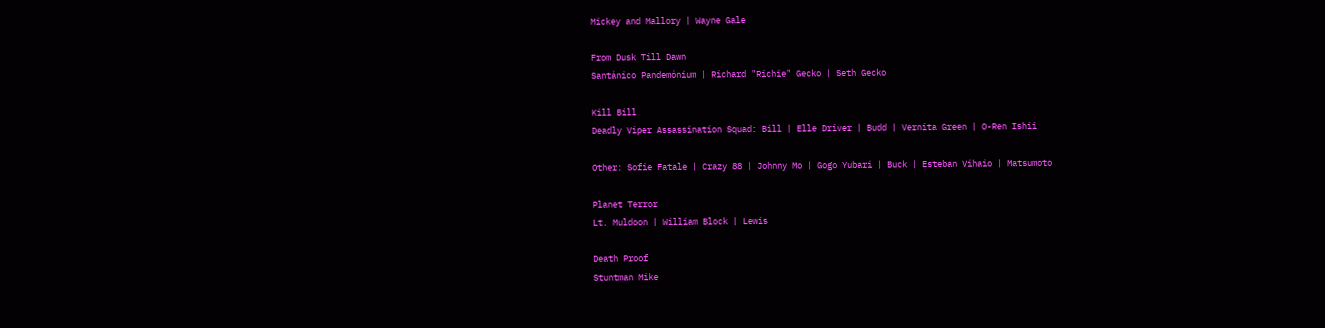Mickey and Mallory | Wayne Gale

From Dusk Till Dawn
Santánico Pandemónium | Richard "Richie" Gecko | Seth Gecko

Kill Bill
Deadly Viper Assassination Squad: Bill | Elle Driver | Budd | Vernita Green | O-Ren Ishii

Other: Sofie Fatale | Crazy 88 | Johnny Mo | Gogo Yubari | Buck | Esteban Vihaio | Matsumoto

Planet Terror
Lt. Muldoon | William Block | Lewis

Death Proof
Stuntman Mike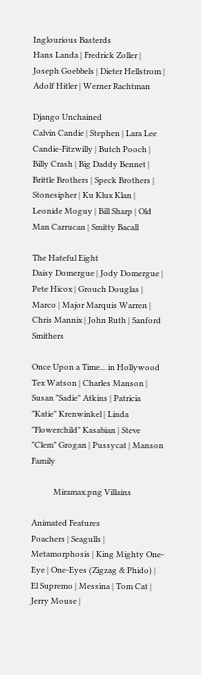Inglourious Basterds
Hans Landa | Fredrick Zoller | Joseph Goebbels | Dieter Hellstrom | Adolf Hitler | Werner Rachtman

Django Unchained
Calvin Candie | Stephen | Lara Lee Candie-Fitzwilly | Butch Pooch | Billy Crash | Big Daddy Bennet | Brittle Brothers | Speck Brothers | Stonesipher | Ku Klux Klan | Leonide Moguy | Bill Sharp | Old Man Carrucan | Smitty Bacall

The Hateful Eight
Daisy Domergue | Jody Domergue | Pete Hicox | Grouch Douglas | Marco | Major Marquis Warren | Chris Mannix | John Ruth | Sanford Smithers

Once Upon a Time... in Hollywood
Tex Watson | Charles Manson | Susan "Sadie" Atkins | Patricia "Katie" Krenwinkel | Linda "Flowerchild" Kasabian | Steve "Clem" Grogan | Pussycat | Manson Family

           Miramax.png Villains

Animated Features
Poachers | Seagulls | Metamorphosis | King Mighty One-Eye | One-Eyes (Zigzag & Phido) | El Supremo | Messina | Tom Cat | Jerry Mouse |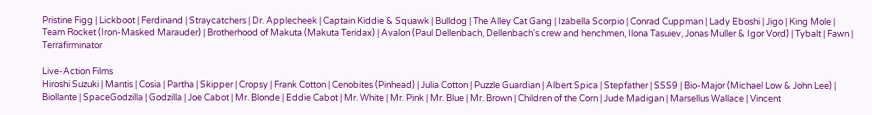Pristine Figg | Lickboot | Ferdinand | Straycatchers | Dr. Applecheek | Captain Kiddie & Squawk | Bulldog | The Alley Cat Gang | Izabella Scorpio | Conrad Cuppman | Lady Eboshi | Jigo | King Mole | Team Rocket (Iron-Masked Marauder) | Brotherhood of Makuta (Makuta Teridax) | Avalon (Paul Dellenbach, Dellenbach's crew and henchmen, Ilona Tasuiev, Jonas Muller & Igor Vord) | Tybalt | Fawn | Terrafirminator

Live-Action Films
Hiroshi Suzuki | Mantis | Cosia | Partha | Skipper | Cropsy | Frank Cotton | Cenobites (Pinhead) | Julia Cotton | Puzzle Guardian | Albert Spica | Stepfather | SSS9 | Bio-Major (Michael Low & John Lee) | Biollante | SpaceGodzilla | Godzilla | Joe Cabot | Mr. Blonde | Eddie Cabot | Mr. White | Mr. Pink | Mr. Blue | Mr. Brown | Children of the Corn | Jude Madigan | Marsellus Wallace | Vincent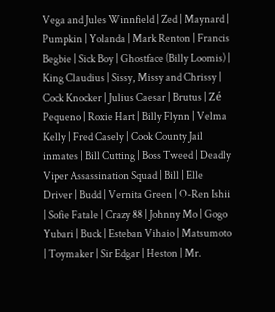Vega and Jules Winnfield | Zed | Maynard | Pumpkin | Yolanda | Mark Renton | Francis Begbie | Sick Boy | Ghostface (Billy Loomis) | King Claudius | Sissy, Missy and Chrissy | Cock Knocker | Julius Caesar | Brutus | Zé Pequeno | Roxie Hart | Billy Flynn | Velma Kelly | Fred Casely | Cook County Jail inmates | Bill Cutting | Boss Tweed | Deadly Viper Assassination Squad | Bill | Elle Driver | Budd | Vernita Green | O-Ren Ishii | Sofie Fatale | Crazy 88 | Johnny Mo | Gogo Yubari | Buck | Esteban Vihaio | Matsumoto | Toymaker | Sir Edgar | Heston | Mr.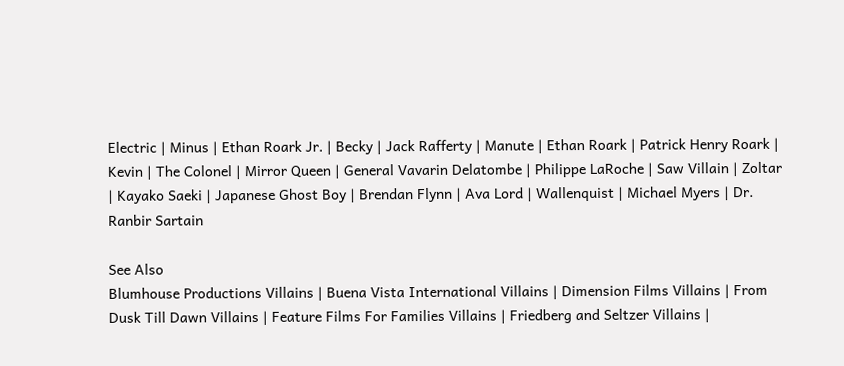Electric | Minus | Ethan Roark Jr. | Becky | Jack Rafferty | Manute | Ethan Roark | Patrick Henry Roark | Kevin | The Colonel | Mirror Queen | General Vavarin Delatombe | Philippe LaRoche | Saw Villain | Zoltar | Kayako Saeki | Japanese Ghost Boy | Brendan Flynn | Ava Lord | Wallenquist | Michael Myers | Dr. Ranbir Sartain

See Also
Blumhouse Productions Villains | Buena Vista International Villains | Dimension Films Villains | From Dusk Till Dawn Villains | Feature Films For Families Villains | Friedberg and Seltzer Villains |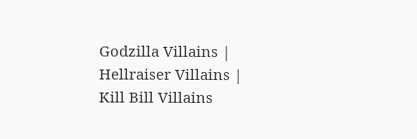Godzilla Villains | Hellraiser Villains | Kill Bill Villains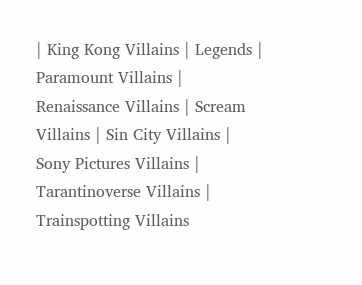| King Kong Villains | Legends | Paramount Villains | Renaissance Villains | Scream Villains | Sin City Villains | Sony Pictures Villains | Tarantinoverse Villains | Trainspotting Villains